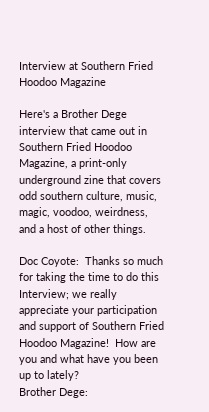Interview at Southern Fried Hoodoo Magazine

Here's a Brother Dege interview that came out in Southern Fried Hoodoo Magazine, a print-only underground zine that covers odd southern culture, music, magic, voodoo, weirdness, and a host of other things.

Doc Coyote:  Thanks so much for taking the time to do this Interview; we really appreciate your participation and support of Southern Fried Hoodoo Magazine!  How are you and what have you been up to lately?
Brother Dege: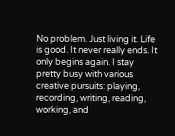No problem. Just living it. Life is good. It never really ends. It only begins again. I stay pretty busy with various creative pursuits: playing, recording, writing, reading, working, and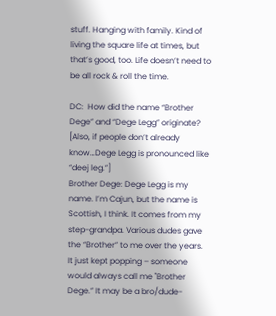stuff. Hanging with family. Kind of living the square life at times, but that’s good, too. Life doesn’t need to be all rock & roll the time.

DC:  How did the name “Brother Dege” and “Dege Legg” originate?  [Also, if people don’t already know…Dege Legg is pronounced like “deej leg.”]
Brother Dege: Dege Legg is my name. I’m Cajun, but the name is Scottish, I think. It comes from my step-grandpa. Various dudes gave the “Brother” to me over the years. It just kept popping – someone would always call me "Brother Dege.” It may be a bro/dude-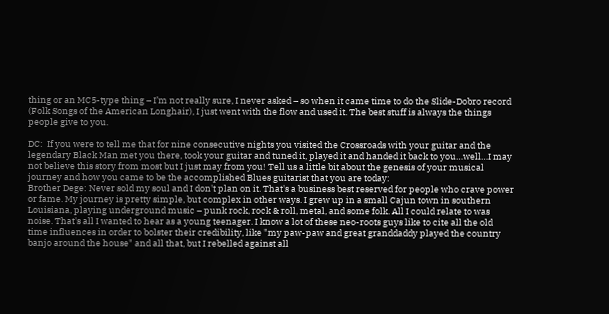thing or an MC5-type thing – I’m not really sure, I never asked – so when it came time to do the Slide-Dobro record (Folk Songs of the American Longhair), I just went with the flow and used it. The best stuff is always the things people give to you.

DC:  If you were to tell me that for nine consecutive nights you visited the Crossroads with your guitar and the legendary Black Man met you there, took your guitar and tuned it, played it and handed it back to you…well…I may not believe this story from most but I just may from you! Tell us a little bit about the genesis of your musical journey and how you came to be the accomplished Blues guitarist that you are today:
Brother Dege: Never sold my soul and I don't plan on it. That's a business best reserved for people who crave power or fame. My journey is pretty simple, but complex in other ways. I grew up in a small Cajun town in southern Louisiana, playing underground music – punk rock, rock & roll, metal, and some folk. All I could relate to was noise. That's all I wanted to hear as a young teenager. I know a lot of these neo-roots guys like to cite all the old time influences in order to bolster their credibility, like "my paw-paw and great granddaddy played the country banjo around the house" and all that, but I rebelled against all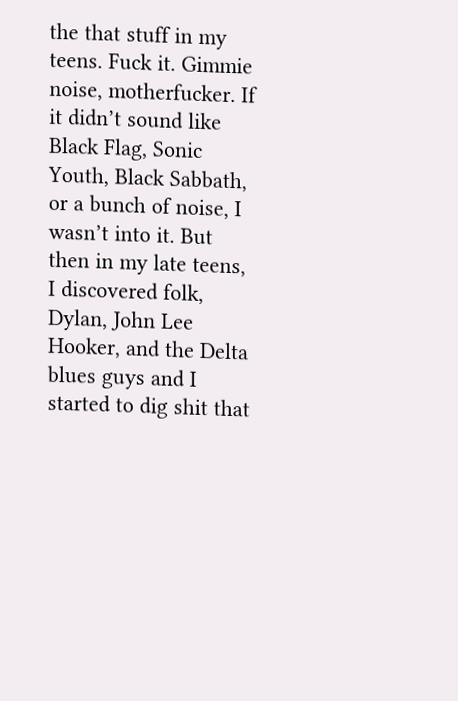the that stuff in my teens. Fuck it. Gimmie noise, motherfucker. If it didn’t sound like Black Flag, Sonic Youth, Black Sabbath, or a bunch of noise, I wasn’t into it. But then in my late teens, I discovered folk, Dylan, John Lee Hooker, and the Delta blues guys and I started to dig shit that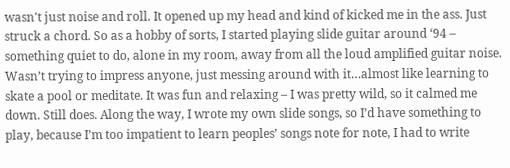wasn't just noise and roll. It opened up my head and kind of kicked me in the ass. Just struck a chord. So as a hobby of sorts, I started playing slide guitar around ‘94 – something quiet to do, alone in my room, away from all the loud amplified guitar noise. Wasn’t trying to impress anyone, just messing around with it…almost like learning to skate a pool or meditate. It was fun and relaxing – I was pretty wild, so it calmed me down. Still does. Along the way, I wrote my own slide songs, so I’d have something to play, because I’m too impatient to learn peoples’ songs note for note, I had to write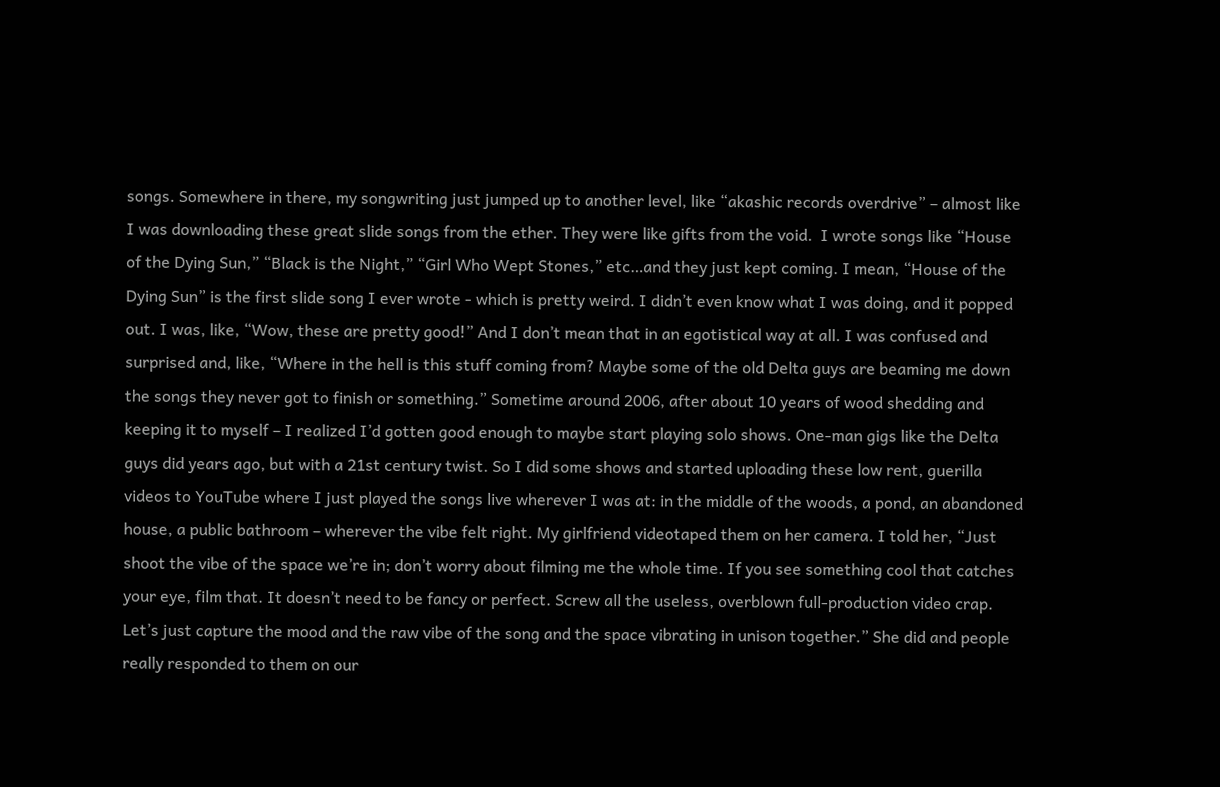songs. Somewhere in there, my songwriting just jumped up to another level, like “akashic records overdrive” – almost like I was downloading these great slide songs from the ether. They were like gifts from the void.  I wrote songs like “House of the Dying Sun,” “Black is the Night,” “Girl Who Wept Stones,” etc…and they just kept coming. I mean, “House of the Dying Sun” is the first slide song I ever wrote - which is pretty weird. I didn’t even know what I was doing, and it popped out. I was, like, “Wow, these are pretty good!” And I don’t mean that in an egotistical way at all. I was confused and surprised and, like, “Where in the hell is this stuff coming from? Maybe some of the old Delta guys are beaming me down the songs they never got to finish or something.” Sometime around 2006, after about 10 years of wood shedding and keeping it to myself – I realized I’d gotten good enough to maybe start playing solo shows. One-man gigs like the Delta guys did years ago, but with a 21st century twist. So I did some shows and started uploading these low rent, guerilla videos to YouTube where I just played the songs live wherever I was at: in the middle of the woods, a pond, an abandoned house, a public bathroom – wherever the vibe felt right. My girlfriend videotaped them on her camera. I told her, “Just shoot the vibe of the space we’re in; don’t worry about filming me the whole time. If you see something cool that catches your eye, film that. It doesn’t need to be fancy or perfect. Screw all the useless, overblown full-production video crap. Let’s just capture the mood and the raw vibe of the song and the space vibrating in unison together.” She did and people really responded to them on our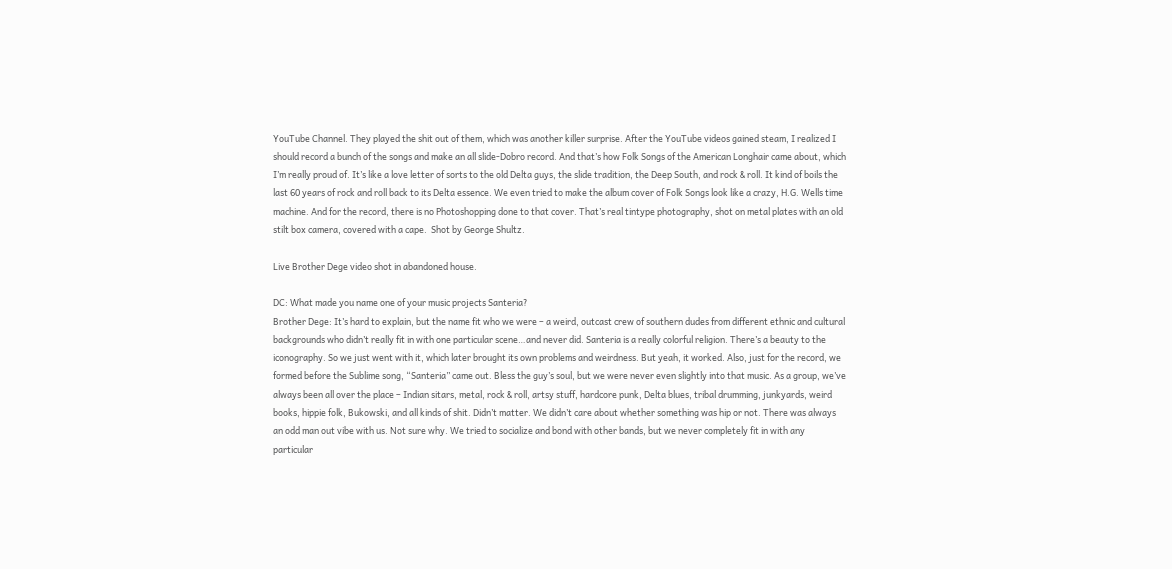YouTube Channel. They played the shit out of them, which was another killer surprise. After the YouTube videos gained steam, I realized I should record a bunch of the songs and make an all slide-Dobro record. And that’s how Folk Songs of the American Longhair came about, which I’m really proud of. It’s like a love letter of sorts to the old Delta guys, the slide tradition, the Deep South, and rock & roll. It kind of boils the last 60 years of rock and roll back to its Delta essence. We even tried to make the album cover of Folk Songs look like a crazy, H.G. Wells time machine. And for the record, there is no Photoshopping done to that cover. That’s real tintype photography, shot on metal plates with an old stilt box camera, covered with a cape.  Shot by George Shultz.

Live Brother Dege video shot in abandoned house.

DC: What made you name one of your music projects Santeria?
Brother Dege: It’s hard to explain, but the name fit who we were – a weird, outcast crew of southern dudes from different ethnic and cultural backgrounds who didn’t really fit in with one particular scene…and never did. Santeria is a really colorful religion. There’s a beauty to the iconography. So we just went with it, which later brought its own problems and weirdness. But yeah, it worked. Also, just for the record, we formed before the Sublime song, “Santeria” came out. Bless the guy’s soul, but we were never even slightly into that music. As a group, we’ve always been all over the place – Indian sitars, metal, rock & roll, artsy stuff, hardcore punk, Delta blues, tribal drumming, junkyards, weird books, hippie folk, Bukowski, and all kinds of shit. Didn’t matter. We didn’t care about whether something was hip or not. There was always an odd man out vibe with us. Not sure why. We tried to socialize and bond with other bands, but we never completely fit in with any particular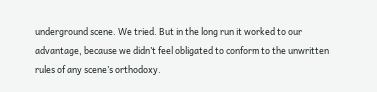underground scene. We tried. But in the long run it worked to our advantage, because we didn’t feel obligated to conform to the unwritten rules of any scene’s orthodoxy.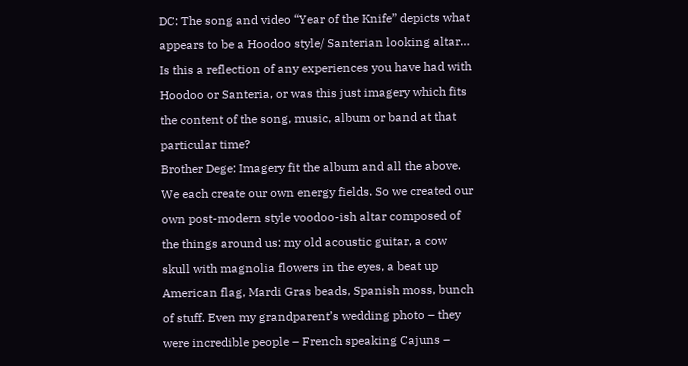DC: The song and video “Year of the Knife” depicts what appears to be a Hoodoo style/ Santerian looking altar… Is this a reflection of any experiences you have had with Hoodoo or Santeria, or was this just imagery which fits the content of the song, music, album or band at that particular time?
Brother Dege: Imagery fit the album and all the above.  We each create our own energy fields. So we created our own post-modern style voodoo-ish altar composed of the things around us: my old acoustic guitar, a cow skull with magnolia flowers in the eyes, a beat up American flag, Mardi Gras beads, Spanish moss, bunch of stuff. Even my grandparent’s wedding photo – they were incredible people – French speaking Cajuns –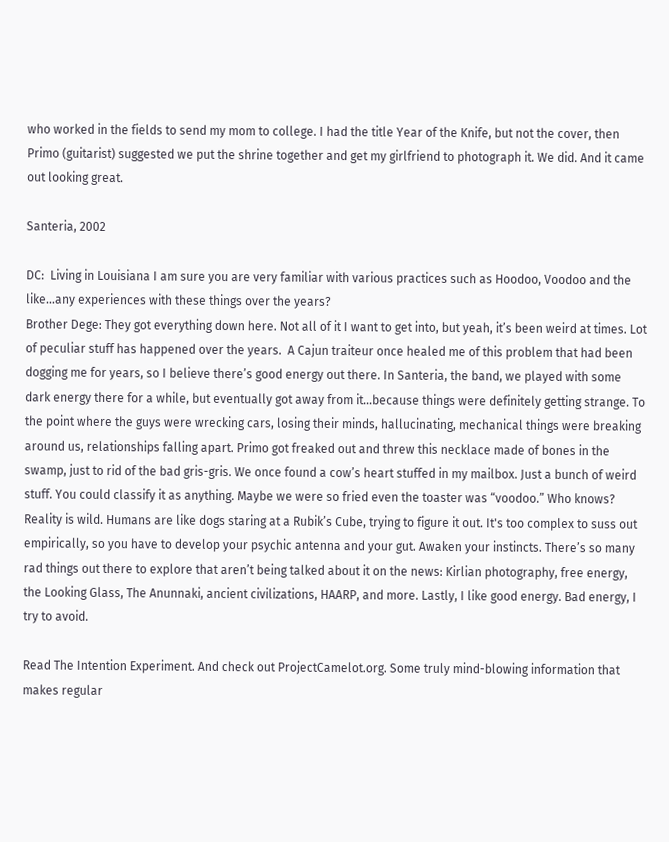who worked in the fields to send my mom to college. I had the title Year of the Knife, but not the cover, then Primo (guitarist) suggested we put the shrine together and get my girlfriend to photograph it. We did. And it came out looking great.

Santeria, 2002

DC:  Living in Louisiana I am sure you are very familiar with various practices such as Hoodoo, Voodoo and the like…any experiences with these things over the years?
Brother Dege: They got everything down here. Not all of it I want to get into, but yeah, it’s been weird at times. Lot of peculiar stuff has happened over the years.  A Cajun traiteur once healed me of this problem that had been dogging me for years, so I believe there’s good energy out there. In Santeria, the band, we played with some dark energy there for a while, but eventually got away from it…because things were definitely getting strange. To the point where the guys were wrecking cars, losing their minds, hallucinating, mechanical things were breaking around us, relationships falling apart. Primo got freaked out and threw this necklace made of bones in the swamp, just to rid of the bad gris-gris. We once found a cow’s heart stuffed in my mailbox. Just a bunch of weird stuff. You could classify it as anything. Maybe we were so fried even the toaster was “voodoo.” Who knows? Reality is wild. Humans are like dogs staring at a Rubik’s Cube, trying to figure it out. It's too complex to suss out empirically, so you have to develop your psychic antenna and your gut. Awaken your instincts. There’s so many rad things out there to explore that aren’t being talked about it on the news: Kirlian photography, free energy, the Looking Glass, The Anunnaki, ancient civilizations, HAARP, and more. Lastly, I like good energy. Bad energy, I try to avoid.

Read The Intention Experiment. And check out ProjectCamelot.org. Some truly mind-blowing information that makes regular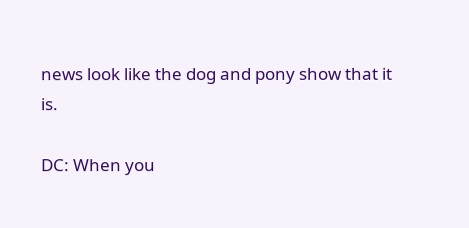news look like the dog and pony show that it is.

DC: When you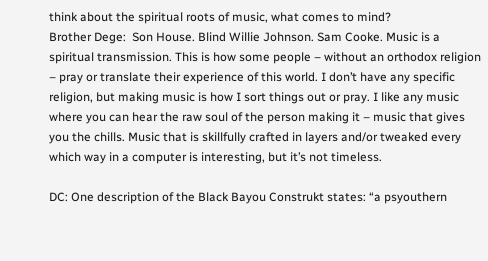think about the spiritual roots of music, what comes to mind?
Brother Dege:  Son House. Blind Willie Johnson. Sam Cooke. Music is a spiritual transmission. This is how some people – without an orthodox religion – pray or translate their experience of this world. I don’t have any specific religion, but making music is how I sort things out or pray. I like any music where you can hear the raw soul of the person making it – music that gives you the chills. Music that is skillfully crafted in layers and/or tweaked every which way in a computer is interesting, but it’s not timeless.

DC: One description of the Black Bayou Construkt states: “a psyouthern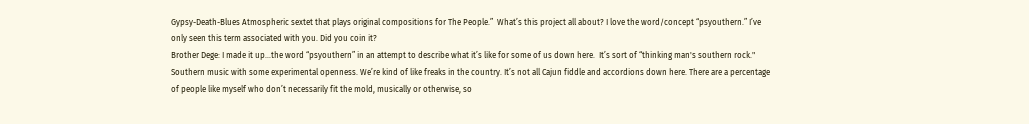Gypsy-Death-Blues Atmospheric sextet that plays original compositions for The People.”  What’s this project all about? I love the word/concept “psyouthern.” I’ve only seen this term associated with you. Did you coin it?
Brother Dege: I made it up…the word “psyouthern” in an attempt to describe what it’s like for some of us down here.  It’s sort of “thinking man's southern rock."  Southern music with some experimental openness. We’re kind of like freaks in the country. It’s not all Cajun fiddle and accordions down here. There are a percentage of people like myself who don’t necessarily fit the mold, musically or otherwise, so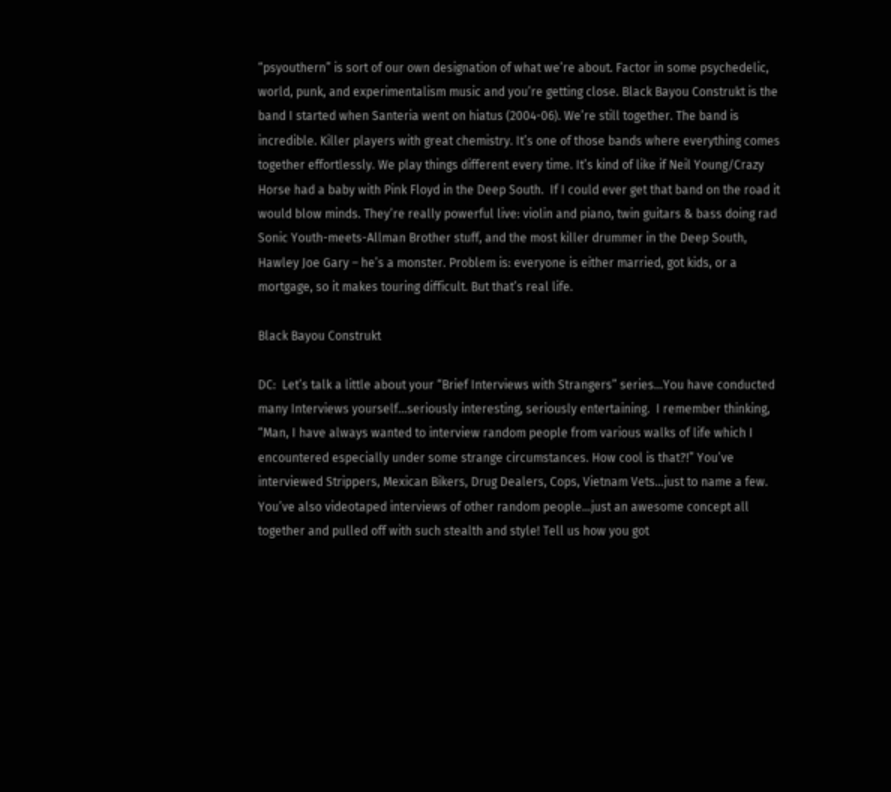“psyouthern” is sort of our own designation of what we’re about. Factor in some psychedelic, world, punk, and experimentalism music and you’re getting close. Black Bayou Construkt is the band I started when Santeria went on hiatus (2004-06). We’re still together. The band is incredible. Killer players with great chemistry. It’s one of those bands where everything comes together effortlessly. We play things different every time. It’s kind of like if Neil Young/Crazy Horse had a baby with Pink Floyd in the Deep South.  If I could ever get that band on the road it would blow minds. They’re really powerful live: violin and piano, twin guitars & bass doing rad Sonic Youth-meets-Allman Brother stuff, and the most killer drummer in the Deep South, Hawley Joe Gary – he’s a monster. Problem is: everyone is either married, got kids, or a mortgage, so it makes touring difficult. But that’s real life.

Black Bayou Construkt

DC:  Let’s talk a little about your “Brief Interviews with Strangers” series...You have conducted many Interviews yourself…seriously interesting, seriously entertaining.  I remember thinking, “Man, I have always wanted to interview random people from various walks of life which I encountered especially under some strange circumstances. How cool is that?!” You’ve interviewed Strippers, Mexican Bikers, Drug Dealers, Cops, Vietnam Vets…just to name a few.  You’ve also videotaped interviews of other random people…just an awesome concept all together and pulled off with such stealth and style! Tell us how you got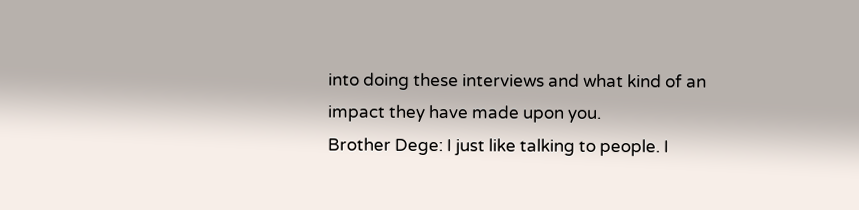into doing these interviews and what kind of an impact they have made upon you.
Brother Dege: I just like talking to people. I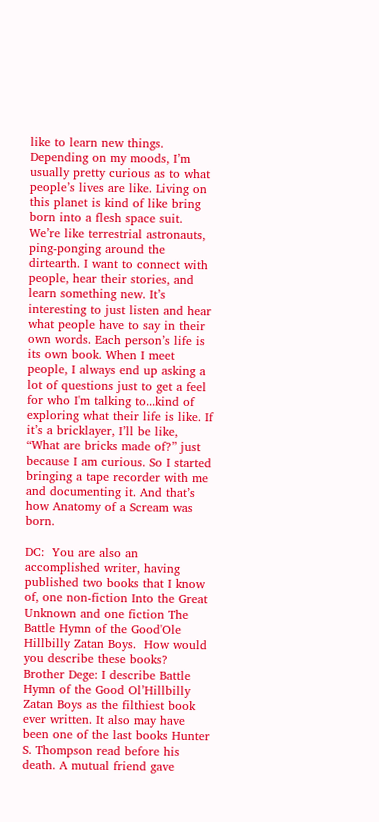like to learn new things. Depending on my moods, I’m usually pretty curious as to what people’s lives are like. Living on this planet is kind of like bring born into a flesh space suit. We’re like terrestrial astronauts, ping-ponging around the dirtearth. I want to connect with people, hear their stories, and learn something new. It’s interesting to just listen and hear what people have to say in their own words. Each person’s life is its own book. When I meet people, I always end up asking a lot of questions just to get a feel for who I'm talking to...kind of exploring what their life is like. If it’s a bricklayer, I’ll be like, “What are bricks made of?” just because I am curious. So I started bringing a tape recorder with me and documenting it. And that’s how Anatomy of a Scream was born.

DC:  You are also an accomplished writer, having published two books that I know of, one non-fiction Into the Great Unknown and one fiction The Battle Hymn of the Good'Ole Hillbilly Zatan Boys.  How would you describe these books?
Brother Dege: I describe Battle Hymn of the Good Ol’Hillbilly Zatan Boys as the filthiest book ever written. It also may have been one of the last books Hunter S. Thompson read before his death. A mutual friend gave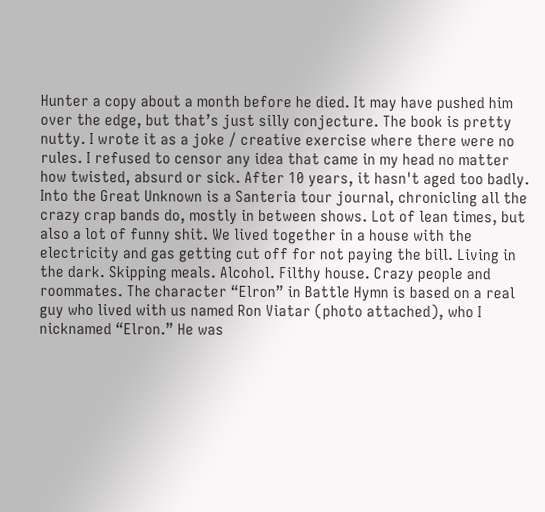Hunter a copy about a month before he died. It may have pushed him over the edge, but that’s just silly conjecture. The book is pretty nutty. I wrote it as a joke / creative exercise where there were no rules. I refused to censor any idea that came in my head no matter how twisted, absurd or sick. After 10 years, it hasn't aged too badly. Into the Great Unknown is a Santeria tour journal, chronicling all the crazy crap bands do, mostly in between shows. Lot of lean times, but also a lot of funny shit. We lived together in a house with the electricity and gas getting cut off for not paying the bill. Living in the dark. Skipping meals. Alcohol. Filthy house. Crazy people and roommates. The character “Elron” in Battle Hymn is based on a real guy who lived with us named Ron Viatar (photo attached), who I nicknamed “Elron.” He was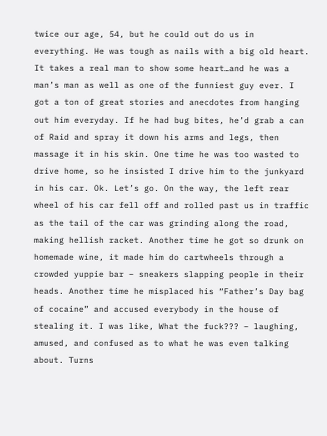twice our age, 54, but he could out do us in everything. He was tough as nails with a big old heart. It takes a real man to show some heart…and he was a man’s man as well as one of the funniest guy ever. I got a ton of great stories and anecdotes from hanging out him everyday. If he had bug bites, he’d grab a can of Raid and spray it down his arms and legs, then massage it in his skin. One time he was too wasted to drive home, so he insisted I drive him to the junkyard in his car. Ok. Let’s go. On the way, the left rear wheel of his car fell off and rolled past us in traffic as the tail of the car was grinding along the road, making hellish racket. Another time he got so drunk on homemade wine, it made him do cartwheels through a crowded yuppie bar – sneakers slapping people in their heads. Another time he misplaced his “Father’s Day bag of cocaine” and accused everybody in the house of stealing it. I was like, What the fuck??? – laughing, amused, and confused as to what he was even talking about. Turns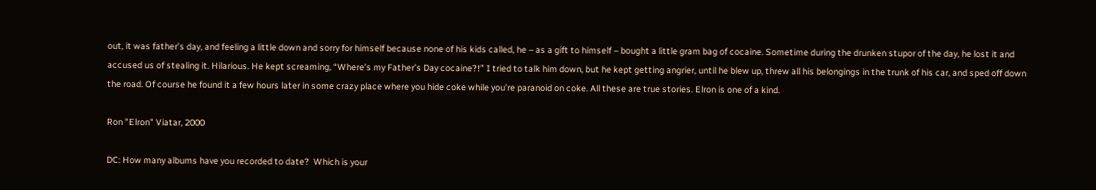out, it was father’s day, and feeling a little down and sorry for himself because none of his kids called, he – as a gift to himself – bought a little gram bag of cocaine. Sometime during the drunken stupor of the day, he lost it and accused us of stealing it. Hilarious. He kept screaming, “Where’s my Father’s Day cocaine?!” I tried to talk him down, but he kept getting angrier, until he blew up, threw all his belongings in the trunk of his car, and sped off down the road. Of course he found it a few hours later in some crazy place where you hide coke while you’re paranoid on coke. All these are true stories. Elron is one of a kind.

Ron "Elron" Viatar, 2000

DC: How many albums have you recorded to date?  Which is your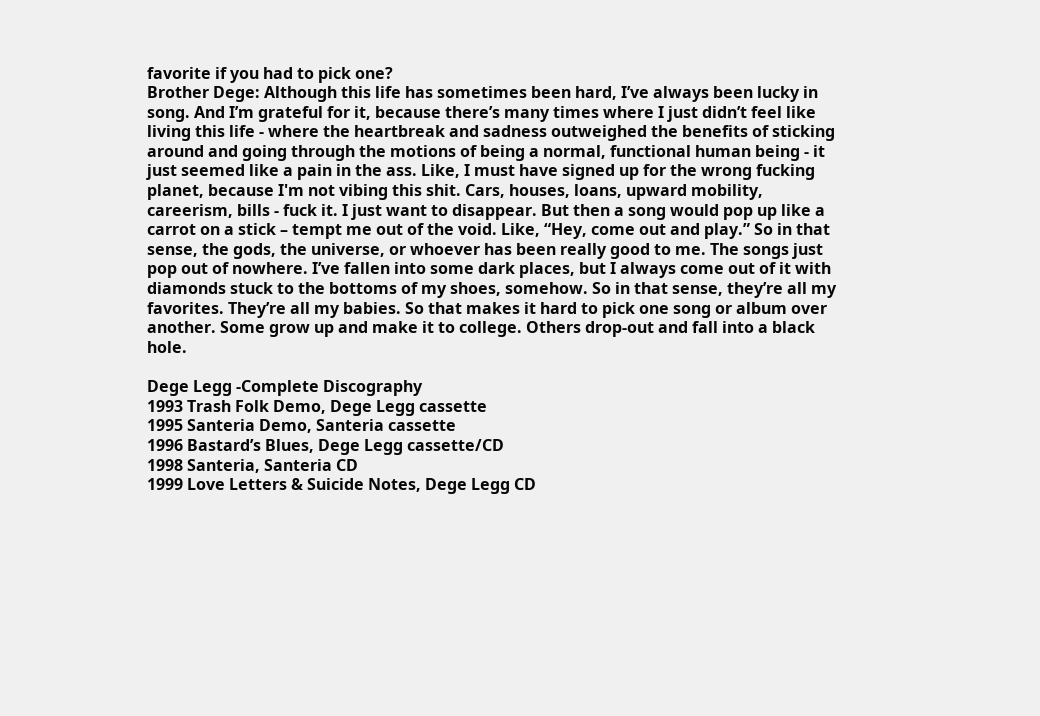favorite if you had to pick one?
Brother Dege: Although this life has sometimes been hard, I’ve always been lucky in song. And I’m grateful for it, because there’s many times where I just didn’t feel like living this life - where the heartbreak and sadness outweighed the benefits of sticking around and going through the motions of being a normal, functional human being - it just seemed like a pain in the ass. Like, I must have signed up for the wrong fucking planet, because I'm not vibing this shit. Cars, houses, loans, upward mobility, careerism, bills - fuck it. I just want to disappear. But then a song would pop up like a carrot on a stick – tempt me out of the void. Like, “Hey, come out and play.” So in that sense, the gods, the universe, or whoever has been really good to me. The songs just pop out of nowhere. I’ve fallen into some dark places, but I always come out of it with diamonds stuck to the bottoms of my shoes, somehow. So in that sense, they’re all my favorites. They’re all my babies. So that makes it hard to pick one song or album over another. Some grow up and make it to college. Others drop-out and fall into a black hole.

Dege Legg -Complete Discography
1993 Trash Folk Demo, Dege Legg cassette
1995 Santeria Demo, Santeria cassette
1996 Bastard’s Blues, Dege Legg cassette/CD
1998 Santeria, Santeria CD
1999 Love Letters & Suicide Notes, Dege Legg CD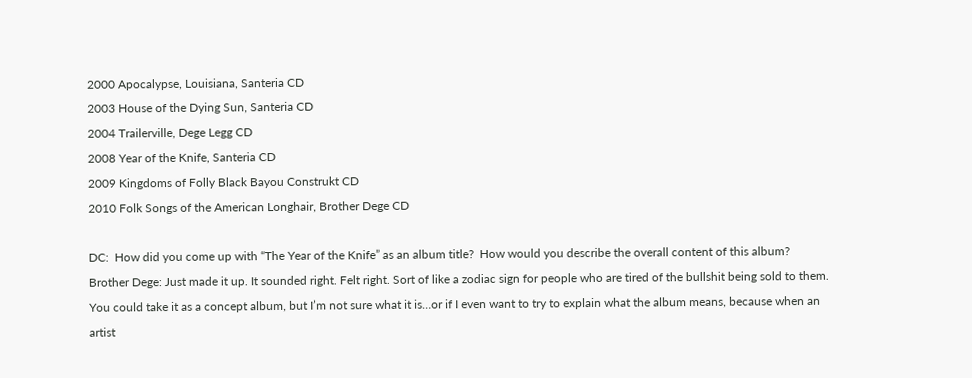2000 Apocalypse, Louisiana, Santeria CD
2003 House of the Dying Sun, Santeria CD
2004 Trailerville, Dege Legg CD
2008 Year of the Knife, Santeria CD
2009 Kingdoms of Folly Black Bayou Construkt CD
2010 Folk Songs of the American Longhair, Brother Dege CD

DC:  How did you come up with “The Year of the Knife” as an album title?  How would you describe the overall content of this album?
Brother Dege: Just made it up. It sounded right. Felt right. Sort of like a zodiac sign for people who are tired of the bullshit being sold to them. You could take it as a concept album, but I’m not sure what it is…or if I even want to try to explain what the album means, because when an artist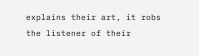explains their art, it robs the listener of their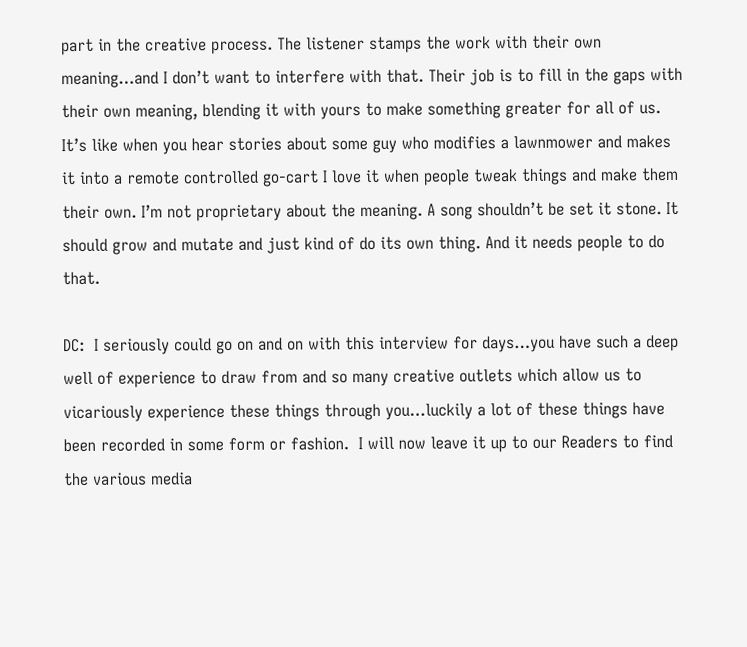part in the creative process. The listener stamps the work with their own meaning…and I don’t want to interfere with that. Their job is to fill in the gaps with their own meaning, blending it with yours to make something greater for all of us. It’s like when you hear stories about some guy who modifies a lawnmower and makes it into a remote controlled go-cart I love it when people tweak things and make them their own. I’m not proprietary about the meaning. A song shouldn’t be set it stone. It should grow and mutate and just kind of do its own thing. And it needs people to do that.

DC:  I seriously could go on and on with this interview for days…you have such a deep well of experience to draw from and so many creative outlets which allow us to vicariously experience these things through you…luckily a lot of these things have been recorded in some form or fashion.  I will now leave it up to our Readers to find the various media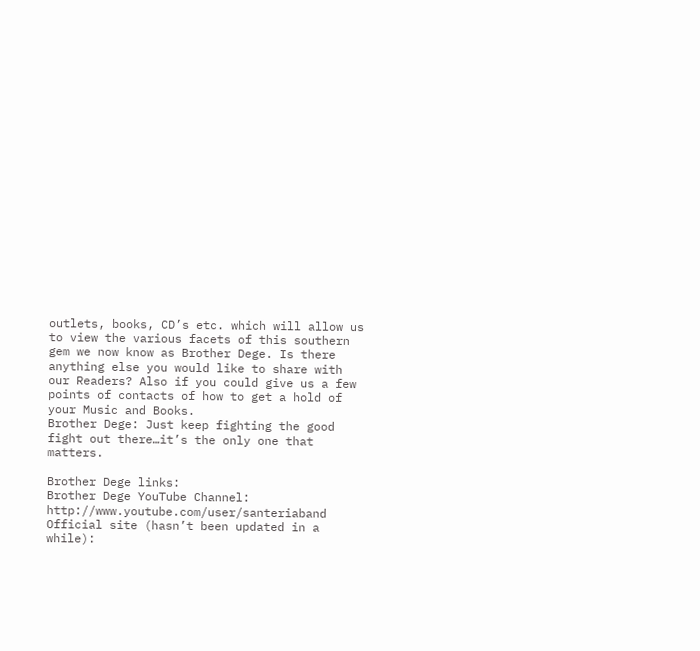outlets, books, CD’s etc. which will allow us to view the various facets of this southern gem we now know as Brother Dege. Is there anything else you would like to share with our Readers? Also if you could give us a few points of contacts of how to get a hold of your Music and Books.
Brother Dege: Just keep fighting the good fight out there…it’s the only one that matters.

Brother Dege links:
Brother Dege YouTube Channel: http://www.youtube.com/user/santeriaband
Official site (hasn’t been updated in a while):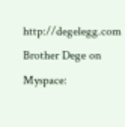http://degelegg.com
Brother Dege on Myspace: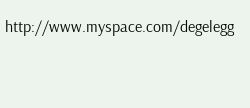http://www.myspace.com/degelegg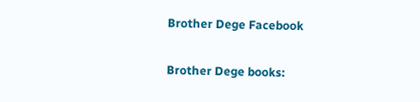Brother Dege Facebook

Brother Dege books: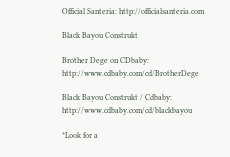Official Santeria: http://officialsanteria.com

Black Bayou Construkt

Brother Dege on CDbaby: http://www.cdbaby.com/cd/BrotherDege

Black Bayou Construkt / Cdbaby: http://www.cdbaby.com/cd/blackbayou

*Look for a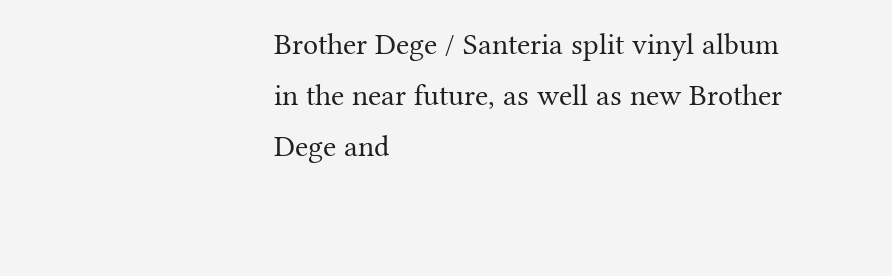Brother Dege / Santeria split vinyl album in the near future, as well as new Brother Dege and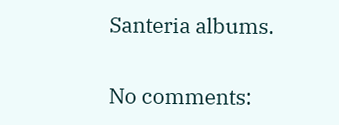Santeria albums.

No comments: